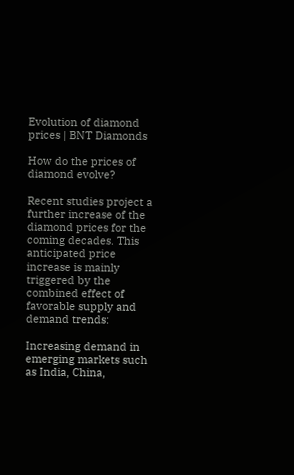Evolution of diamond prices | BNT Diamonds

How do the prices of diamond evolve?

Recent studies project a further increase of the diamond prices for the coming decades. This anticipated price increase is mainly triggered by the combined effect of favorable supply and demand trends:

Increasing demand in emerging markets such as India, China,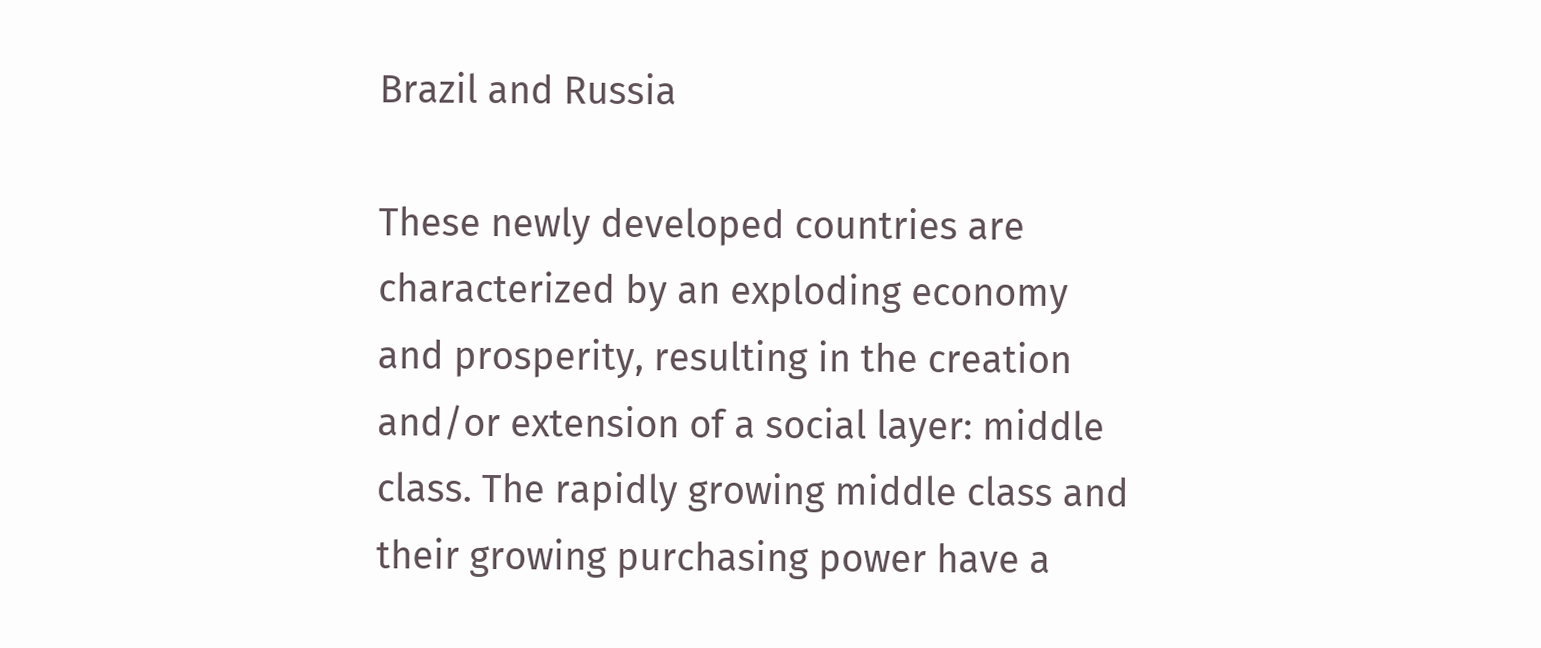Brazil and Russia

These newly developed countries are characterized by an exploding economy and prosperity, resulting in the creation and/or extension of a social layer: middle class. The rapidly growing middle class and their growing purchasing power have a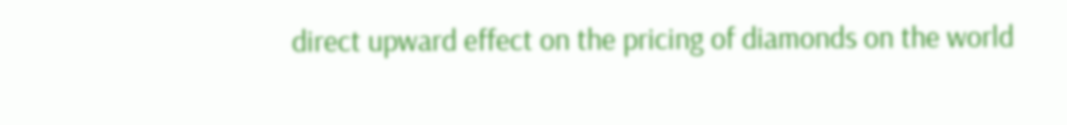direct upward effect on the pricing of diamonds on the world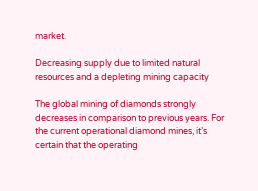market.

Decreasing supply due to limited natural resources and a depleting mining capacity

The global mining of diamonds strongly decreases in comparison to previous years. For the current operational diamond mines, it’s certain that the operating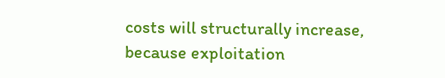costs will structurally increase, because exploitation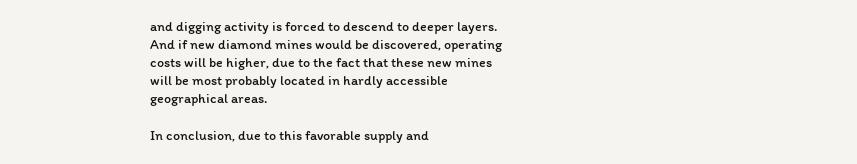and digging activity is forced to descend to deeper layers. And if new diamond mines would be discovered, operating costs will be higher, due to the fact that these new mines will be most probably located in hardly accessible geographical areas.

In conclusion, due to this favorable supply and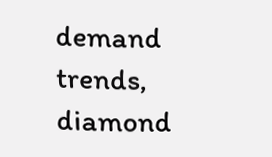demand trends, diamond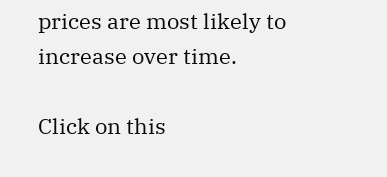prices are most likely to increase over time.

Click on this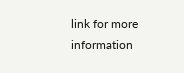link for more information